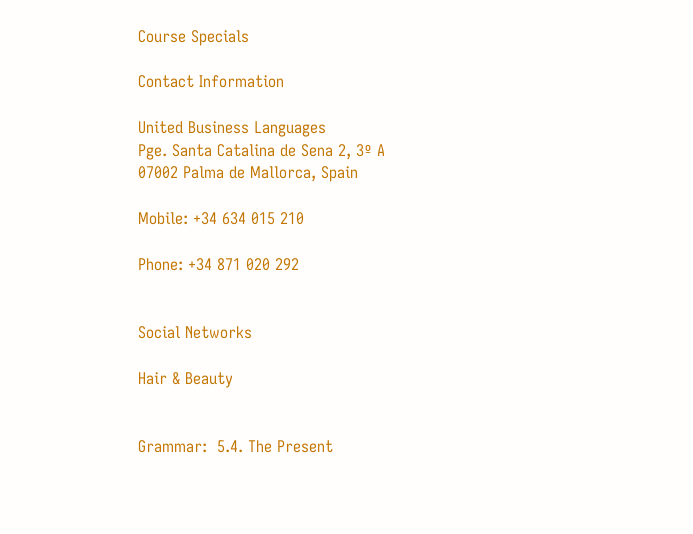Course Specials

Contact Information

United Business Languages
Pge. Santa Catalina de Sena 2, 3º A
07002 Palma de Mallorca, Spain

Mobile: +34 634 015 210

Phone: +34 871 020 292


Social Networks

Hair & Beauty


Grammar:  5.4. The Present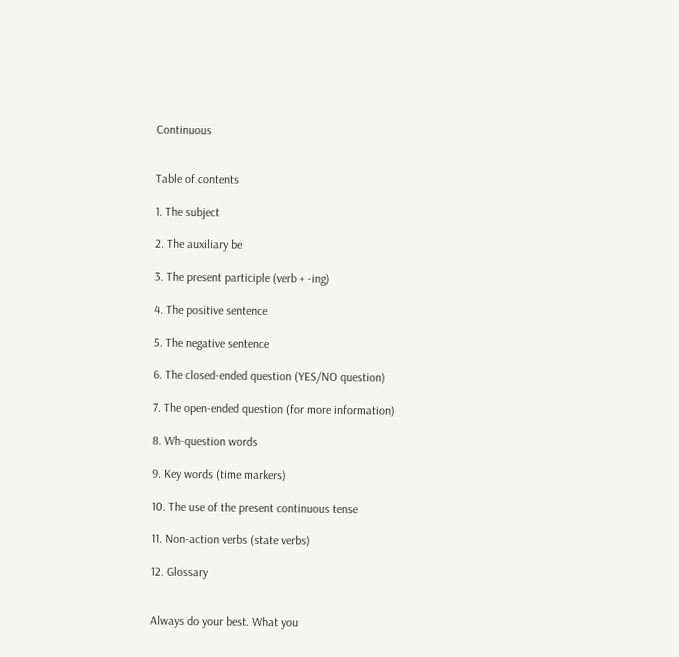Continuous


Table of contents

1. The subject

2. The auxiliary be

3. The present participle (verb + -ing)

4. The positive sentence

5. The negative sentence

6. The closed-ended question (YES/NO question)

7. The open-ended question (for more information)

8. Wh-question words

9. Key words (time markers)

10. The use of the present continuous tense

11. Non-action verbs (state verbs)

12. Glossary


Always do your best. What you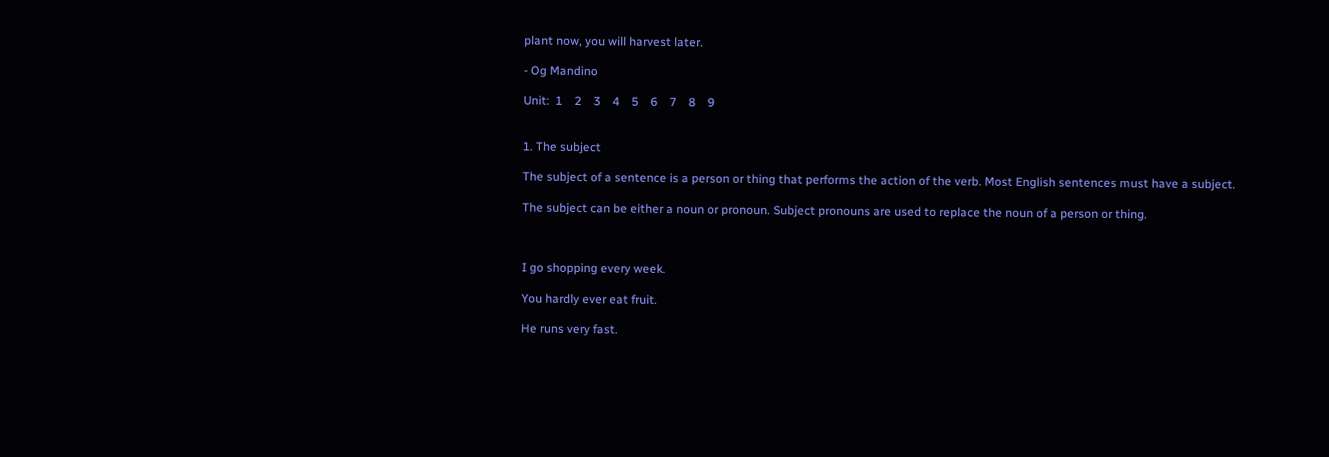plant now, you will harvest later.

- Og Mandino

Unit:  1    2    3    4    5    6    7    8    9


1. The subject

The subject of a sentence is a person or thing that performs the action of the verb. Most English sentences must have a subject.

The subject can be either a noun or pronoun. Subject pronouns are used to replace the noun of a person or thing.



I go shopping every week.

You hardly ever eat fruit.

He runs very fast.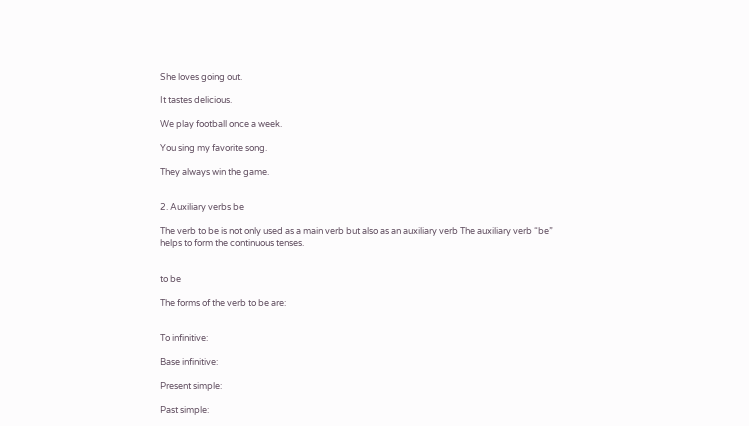She loves going out.

It tastes delicious.

We play football once a week.

You sing my favorite song.

They always win the game.


2. Auxiliary verbs be

The verb to be is not only used as a main verb but also as an auxiliary verb The auxiliary verb “be” helps to form the continuous tenses.


to be

The forms of the verb to be are:


To infinitive:

Base infinitive:

Present simple:

Past simple: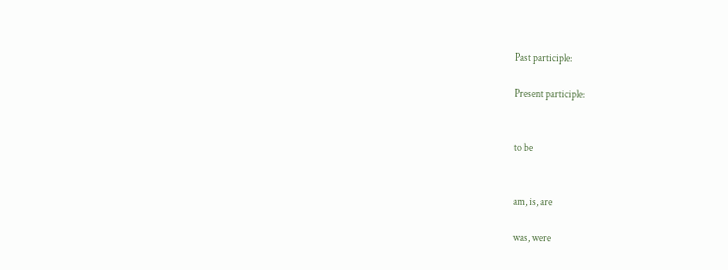Past participle:

Present participle:


to be


am, is, are

was, were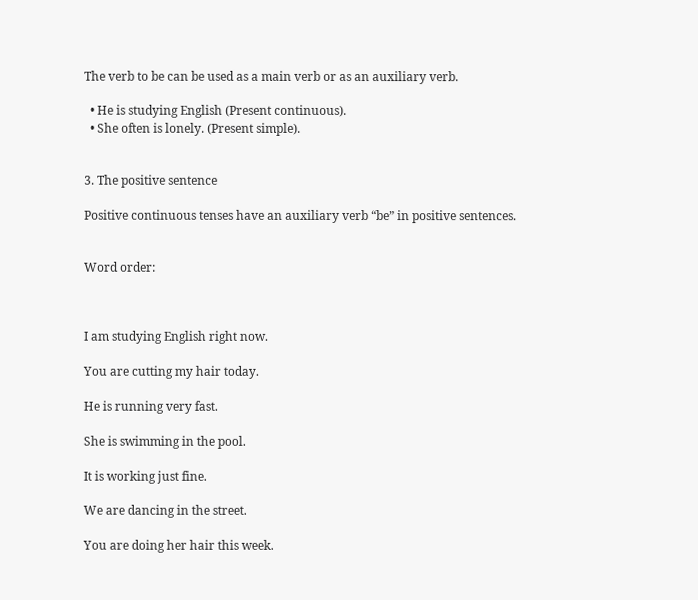The verb to be can be used as a main verb or as an auxiliary verb.

  • He is studying English (Present continuous).
  • She often is lonely. (Present simple).


3. The positive sentence

Positive continuous tenses have an auxiliary verb “be” in positive sentences.


Word order:



I am studying English right now.

You are cutting my hair today.

He is running very fast.

She is swimming in the pool.

It is working just fine.

We are dancing in the street.

You are doing her hair this week.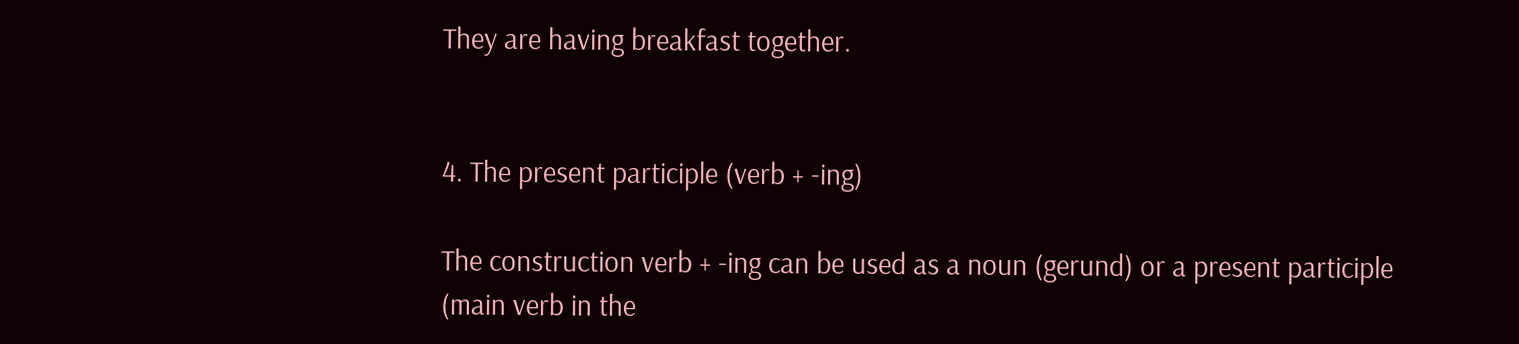They are having breakfast together.


4. The present participle (verb + -ing)

The construction verb + -ing can be used as a noun (gerund) or a present participle (main verb in the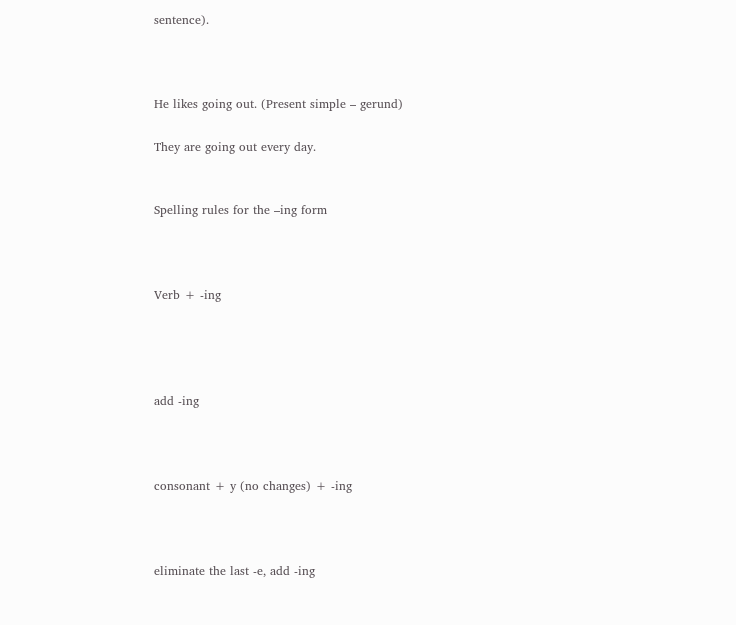sentence).



He likes going out. (Present simple – gerund)

They are going out every day.


Spelling rules for the –ing form



Verb + -ing




add -ing



consonant + y (no changes) + -ing



eliminate the last -e, add -ing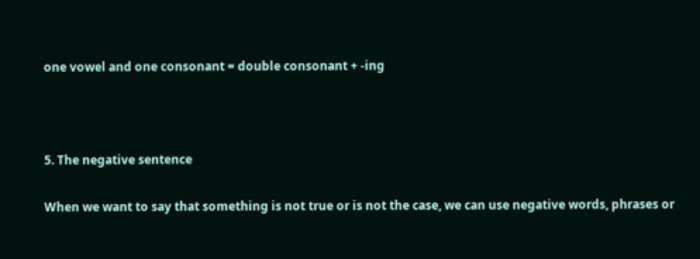one vowel and one consonant = double consonant + -ing



5. The negative sentence

When we want to say that something is not true or is not the case, we can use negative words, phrases or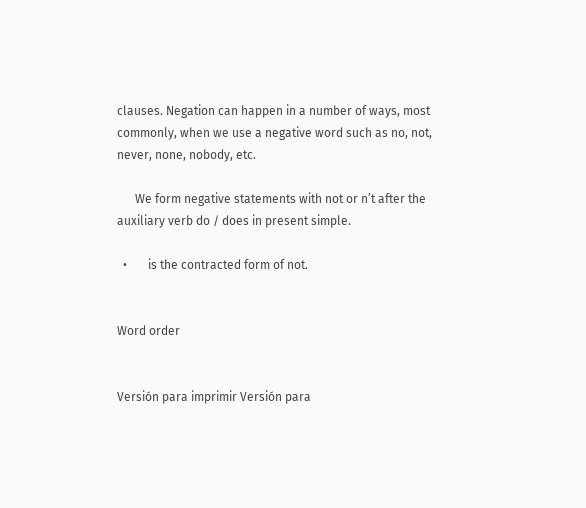clauses. Negation can happen in a number of ways, most commonly, when we use a negative word such as no, not, never, none, nobody, etc.

      We form negative statements with not or n’t after the auxiliary verb do / does in present simple.

  •       is the contracted form of not.


Word order


Versión para imprimir Versión para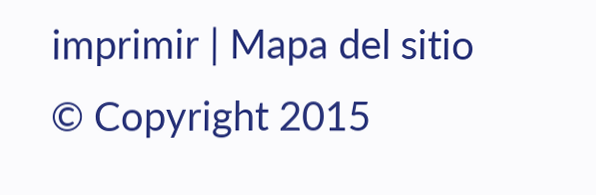imprimir | Mapa del sitio
© Copyright 2015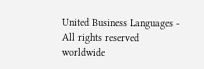United Business Languages - All rights reserved worldwide